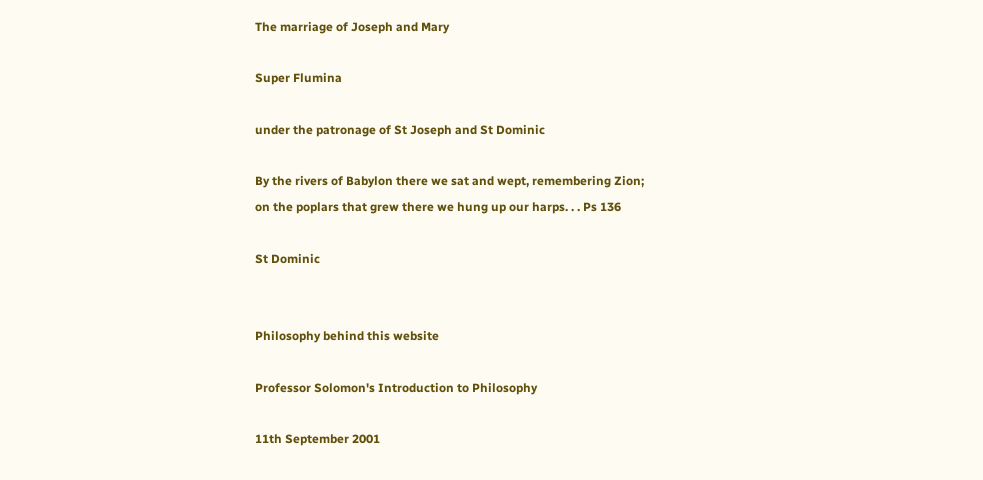The marriage of Joseph and Mary

Super Flumina

under the patronage of St Joseph and St Dominic

By the rivers of Babylon there we sat and wept, remembering Zion;
on the poplars that grew there we hung up our harps. . . Ps 136

St Dominic


Philosophy behind this website

Professor Solomon's Introduction to Philosophy

11th September 2001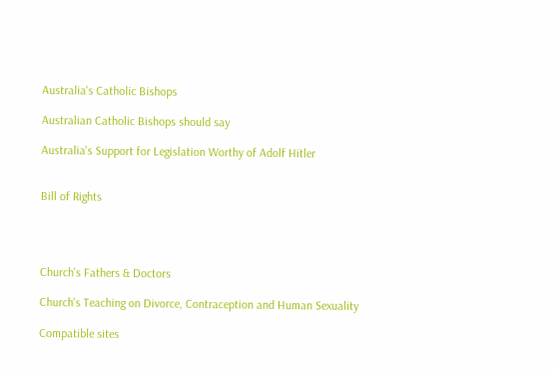Australia's Catholic Bishops

Australian Catholic Bishops should say

Australia's Support for Legislation Worthy of Adolf Hitler


Bill of Rights




Church's Fathers & Doctors

Church's Teaching on Divorce, Contraception and Human Sexuality

Compatible sites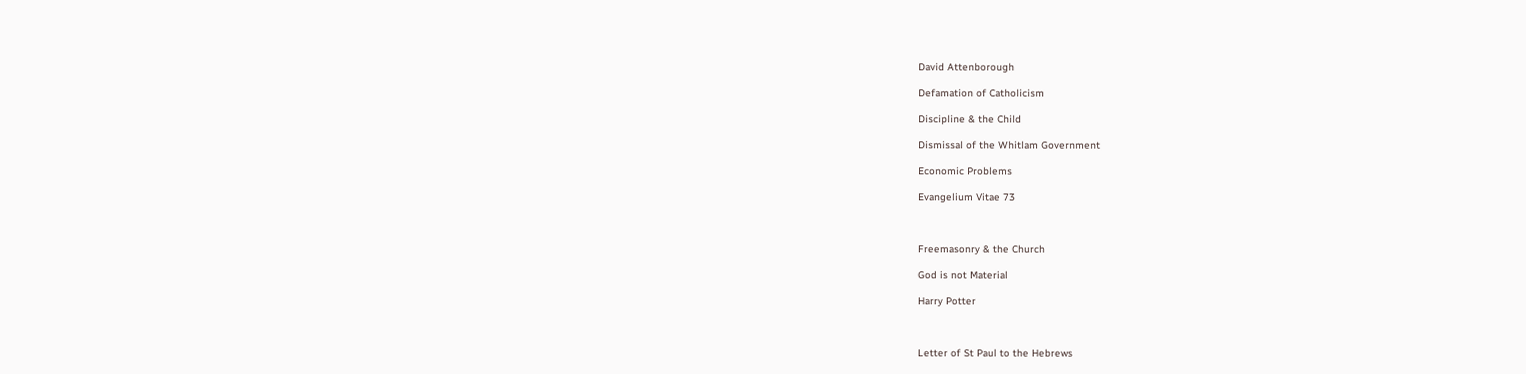David Attenborough

Defamation of Catholicism

Discipline & the Child

Dismissal of the Whitlam Government

Economic Problems

Evangelium Vitae 73



Freemasonry & the Church

God is not Material

Harry Potter



Letter of St Paul to the Hebrews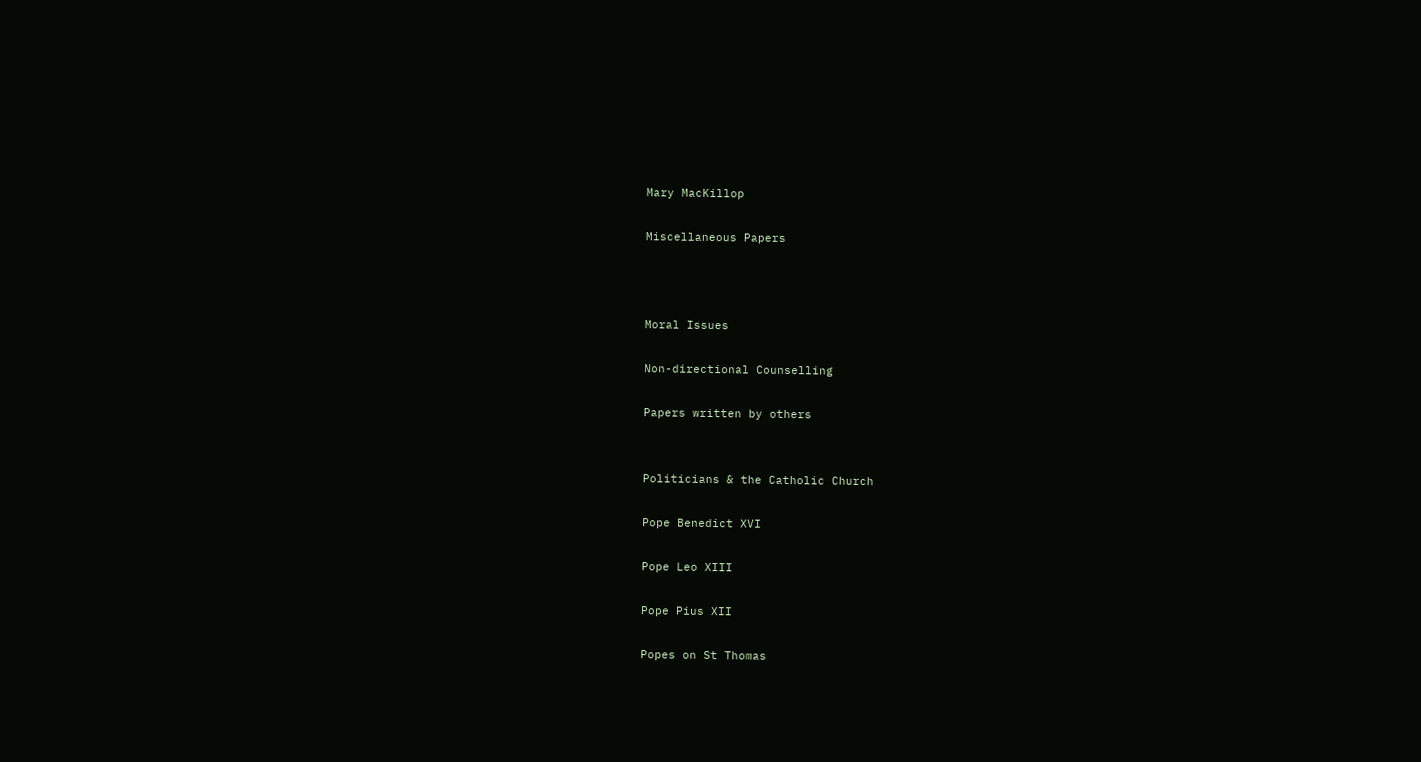Mary MacKillop

Miscellaneous Papers



Moral Issues

Non-directional Counselling

Papers written by others


Politicians & the Catholic Church

Pope Benedict XVI

Pope Leo XIII

Pope Pius XII

Popes on St Thomas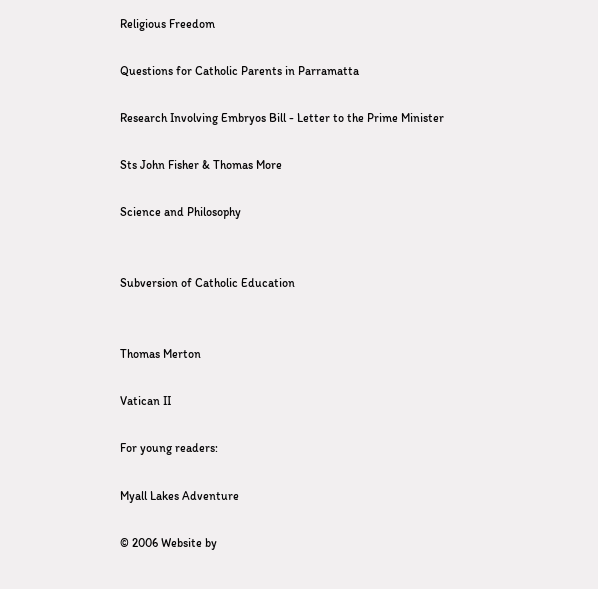Religious Freedom

Questions for Catholic Parents in Parramatta

Research Involving Embryos Bill - Letter to the Prime Minister

Sts John Fisher & Thomas More

Science and Philosophy


Subversion of Catholic Education


Thomas Merton

Vatican II

For young readers:

Myall Lakes Adventure

© 2006 Website by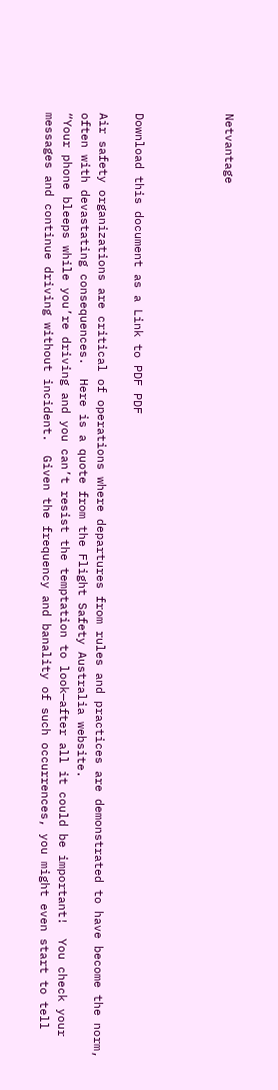Netvantage




Download this document as a Link to PDF PDF

Air safety organizations are critical of operations where departures from rules and practices are demonstrated to have become the norm, often with devastating consequences.  Here is a quote from the Flight Safety Australia website.
“Your phone bleeps while you’re driving and you can’t resist the temptation to look—after all it could be important!  You check your messages and continue driving without incident.  Given the frequency and banality of such occurrences, you might even start to tell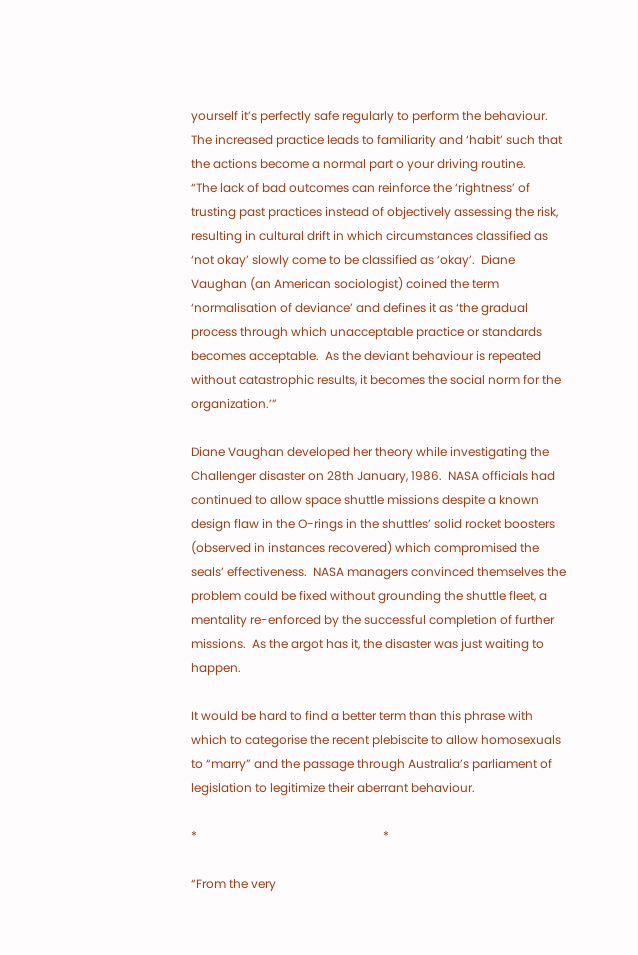yourself it’s perfectly safe regularly to perform the behaviour.  The increased practice leads to familiarity and ‘habit’ such that the actions become a normal part o your driving routine.
“The lack of bad outcomes can reinforce the ‘rightness’ of trusting past practices instead of objectively assessing the risk, resulting in cultural drift in which circumstances classified as ‘not okay’ slowly come to be classified as ‘okay’.  Diane Vaughan (an American sociologist) coined the term ‘normalisation of deviance’ and defines it as ‘the gradual process through which unacceptable practice or standards becomes acceptable.  As the deviant behaviour is repeated without catastrophic results, it becomes the social norm for the organization.’”

Diane Vaughan developed her theory while investigating the Challenger disaster on 28th January, 1986.  NASA officials had continued to allow space shuttle missions despite a known design flaw in the O-rings in the shuttles’ solid rocket boosters (observed in instances recovered) which compromised the seals’ effectiveness.  NASA managers convinced themselves the problem could be fixed without grounding the shuttle fleet, a mentality re-enforced by the successful completion of further missions.  As the argot has it, the disaster was just waiting to happen.

It would be hard to find a better term than this phrase with which to categorise the recent plebiscite to allow homosexuals to “marry” and the passage through Australia’s parliament of legislation to legitimize their aberrant behaviour.

*                                                              *

“From the very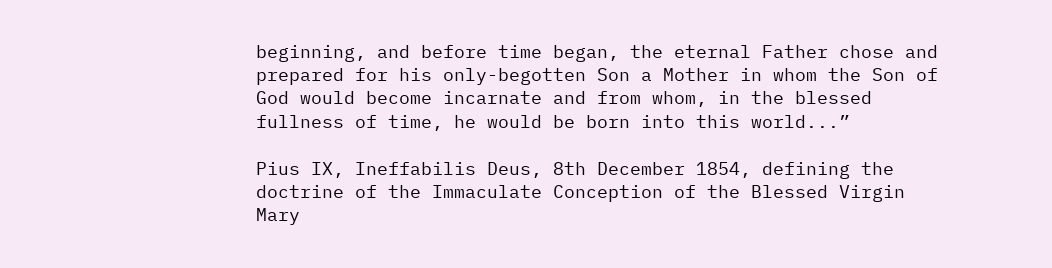beginning, and before time began, the eternal Father chose and prepared for his only-begotten Son a Mother in whom the Son of God would become incarnate and from whom, in the blessed fullness of time, he would be born into this world...”

Pius IX, Ineffabilis Deus, 8th December 1854, defining the doctrine of the Immaculate Conception of the Blessed Virgin Mary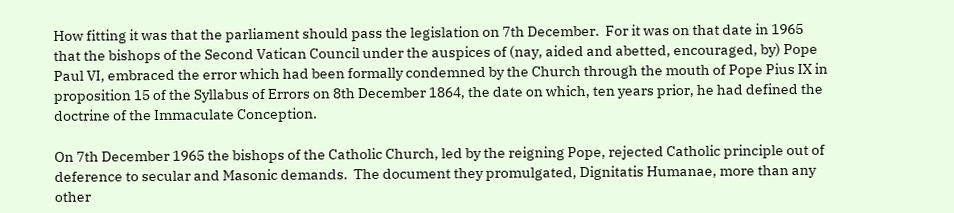How fitting it was that the parliament should pass the legislation on 7th December.  For it was on that date in 1965 that the bishops of the Second Vatican Council under the auspices of (nay, aided and abetted, encouraged, by) Pope Paul VI, embraced the error which had been formally condemned by the Church through the mouth of Pope Pius IX in proposition 15 of the Syllabus of Errors on 8th December 1864, the date on which, ten years prior, he had defined the doctrine of the Immaculate Conception.

On 7th December 1965 the bishops of the Catholic Church, led by the reigning Pope, rejected Catholic principle out of deference to secular and Masonic demands.  The document they promulgated, Dignitatis Humanae, more than any other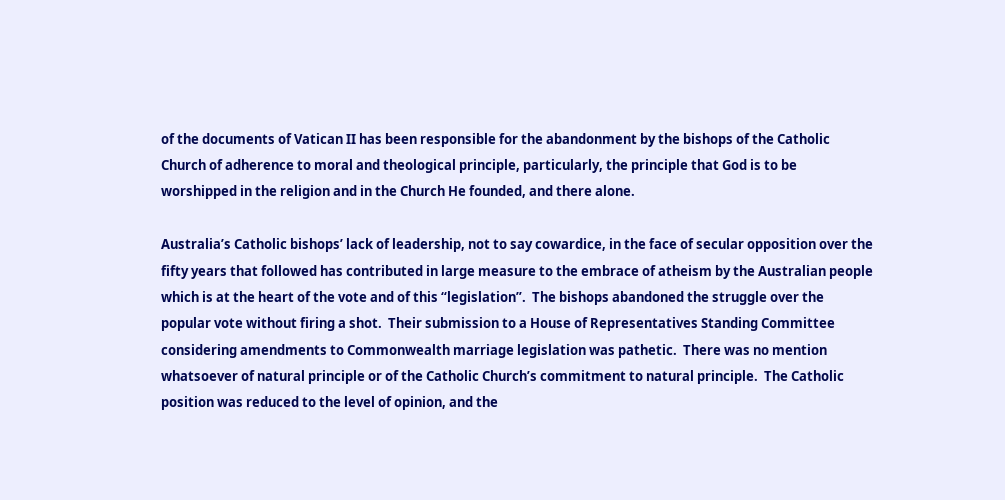of the documents of Vatican II has been responsible for the abandonment by the bishops of the Catholic Church of adherence to moral and theological principle, particularly, the principle that God is to be worshipped in the religion and in the Church He founded, and there alone.

Australia’s Catholic bishops’ lack of leadership, not to say cowardice, in the face of secular opposition over the fifty years that followed has contributed in large measure to the embrace of atheism by the Australian people which is at the heart of the vote and of this “legislation”.  The bishops abandoned the struggle over the popular vote without firing a shot.  Their submission to a House of Representatives Standing Committee considering amendments to Commonwealth marriage legislation was pathetic.  There was no mention whatsoever of natural principle or of the Catholic Church’s commitment to natural principle.  The Catholic position was reduced to the level of opinion, and the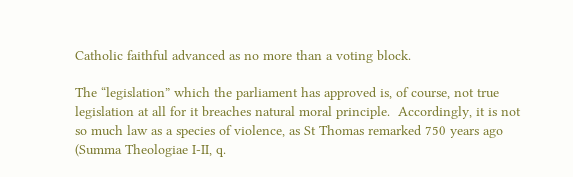Catholic faithful advanced as no more than a voting block.

The “legislation” which the parliament has approved is, of course, not true legislation at all for it breaches natural moral principle.  Accordingly, it is not so much law as a species of violence, as St Thomas remarked 750 years ago (Summa Theologiae I-II, q.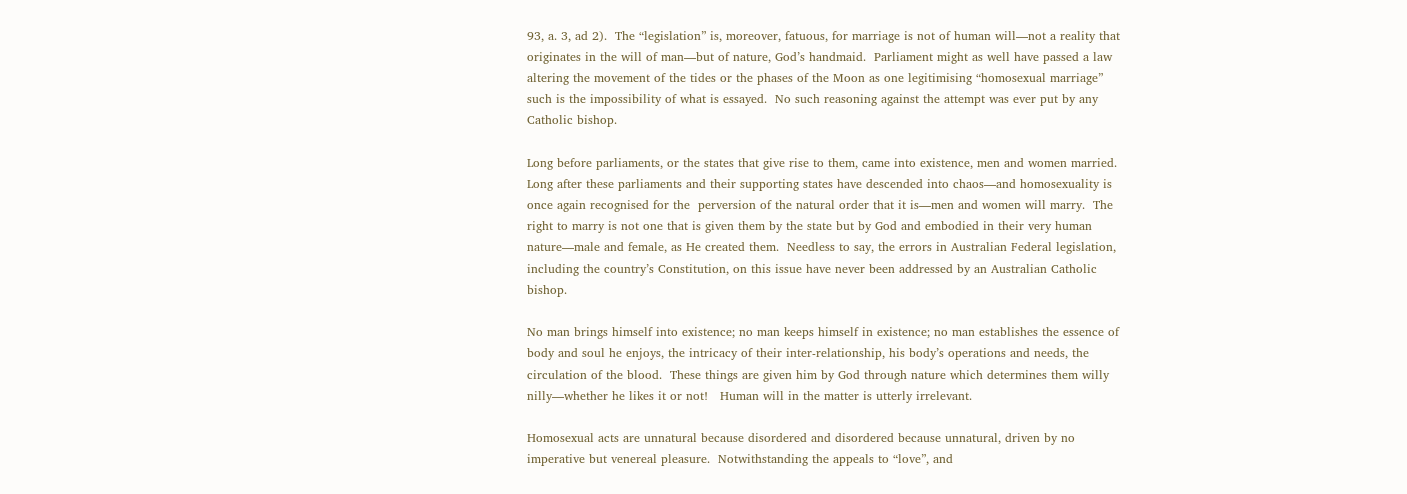93, a. 3, ad 2).  The “legislation” is, moreover, fatuous, for marriage is not of human will—not a reality that originates in the will of man—but of nature, God’s handmaid.  Parliament might as well have passed a law altering the movement of the tides or the phases of the Moon as one legitimising “homosexual marriage” such is the impossibility of what is essayed.  No such reasoning against the attempt was ever put by any Catholic bishop.

Long before parliaments, or the states that give rise to them, came into existence, men and women married.  Long after these parliaments and their supporting states have descended into chaos—and homosexuality is once again recognised for the  perversion of the natural order that it is—men and women will marry.  The right to marry is not one that is given them by the state but by God and embodied in their very human nature—male and female, as He created them.  Needless to say, the errors in Australian Federal legislation, including the country’s Constitution, on this issue have never been addressed by an Australian Catholic bishop.

No man brings himself into existence; no man keeps himself in existence; no man establishes the essence of body and soul he enjoys, the intricacy of their inter-relationship, his body’s operations and needs, the circulation of the blood.  These things are given him by God through nature which determines them willy nilly—whether he likes it or not!   Human will in the matter is utterly irrelevant.

Homosexual acts are unnatural because disordered and disordered because unnatural, driven by no imperative but venereal pleasure.  Notwithstanding the appeals to “love”, and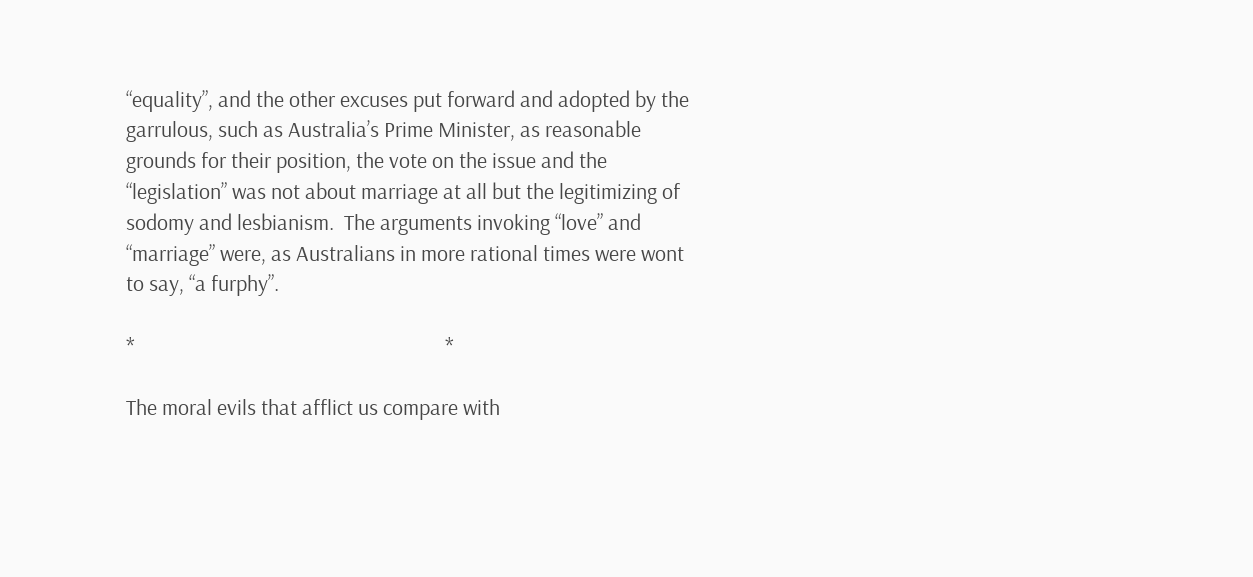“equality”, and the other excuses put forward and adopted by the garrulous, such as Australia’s Prime Minister, as reasonable grounds for their position, the vote on the issue and the “legislation” was not about marriage at all but the legitimizing of sodomy and lesbianism.  The arguments invoking “love” and “marriage” were, as Australians in more rational times were wont to say, “a furphy”.

*                                                              *

The moral evils that afflict us compare with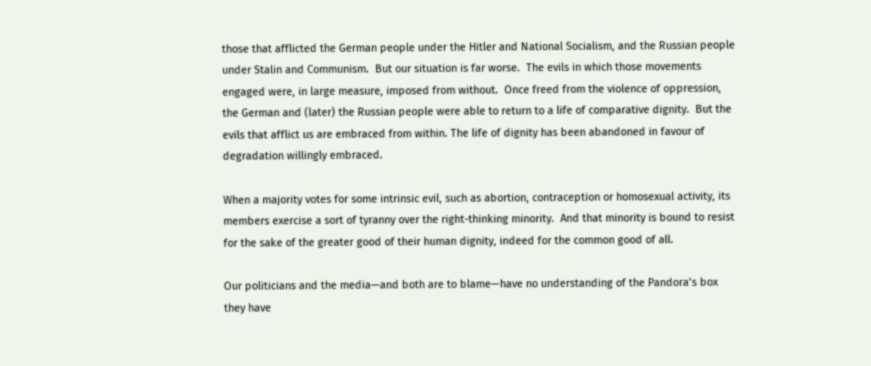those that afflicted the German people under the Hitler and National Socialism, and the Russian people under Stalin and Communism.  But our situation is far worse.  The evils in which those movements engaged were, in large measure, imposed from without.  Once freed from the violence of oppression, the German and (later) the Russian people were able to return to a life of comparative dignity.  But the evils that afflict us are embraced from within. The life of dignity has been abandoned in favour of degradation willingly embraced.

When a majority votes for some intrinsic evil, such as abortion, contraception or homosexual activity, its members exercise a sort of tyranny over the right-thinking minority.  And that minority is bound to resist for the sake of the greater good of their human dignity, indeed for the common good of all.

Our politicians and the media—and both are to blame—have no understanding of the Pandora’s box they have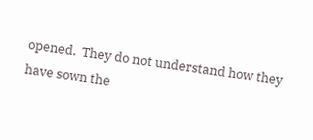opened.  They do not understand how they have sown the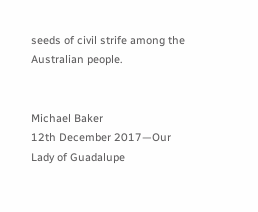seeds of civil strife among the Australian people.


Michael Baker
12th December 2017—Our Lady of Guadalupe